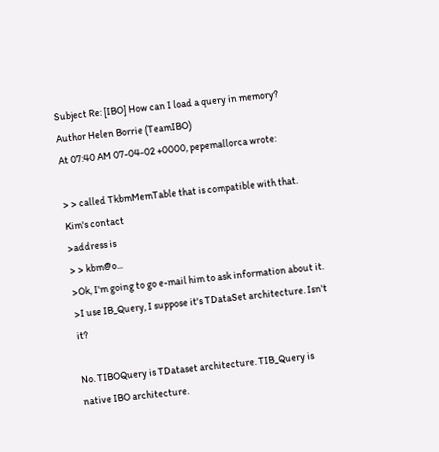Subject Re: [IBO] How can I load a query in memory?
Author Helen Borrie (TeamIBO)
At 07:40 AM 07-04-02 +0000, pepemallorca wrote:

> > called TkbmMemTable that is compatible with that. Kim's contact
>address is
> > kbm@o...
>Ok, I'm going to go e-mail him to ask information about it.
>I use IB_Query, I suppose it's TDataSet architecture. Isn't it?

No. TIBOQuery is TDataset architecture. TIB_Query is native IBO architecture.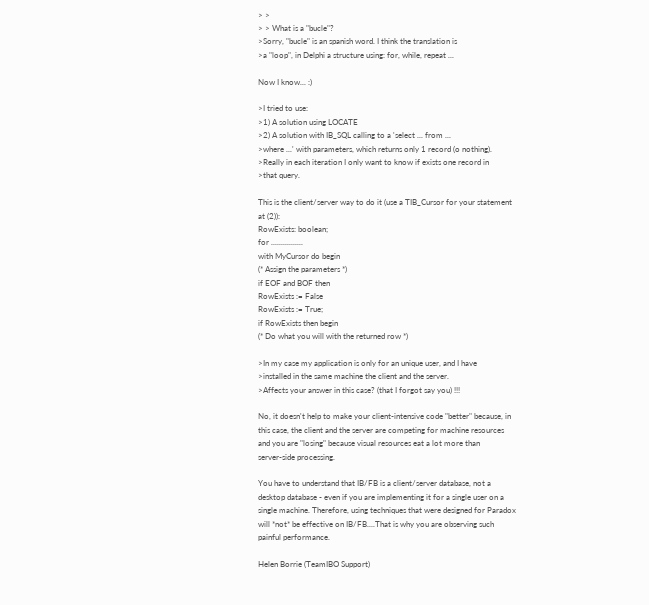> >
> > What is a "bucle"?
>Sorry, "bucle" is an spanish word. I think the translation is
>a "loop", in Delphi a structure using: for, while, repeat ...

Now I know... :)

>I tried to use:
>1) A solution using LOCATE
>2) A solution with IB_SQL calling to a 'select ... from ...
>where ...' with parameters, which returns only 1 record (o nothing).
>Really in each iteration I only want to know if exists one record in
>that query.

This is the client/server way to do it (use a TIB_Cursor for your statement
at (2)):
RowExists: boolean;
for ................
with MyCursor do begin
(* Assign the parameters *)
if EOF and BOF then
RowExists := False
RowExists := True;
if RowExists then begin
(* Do what you will with the returned row *)

>In my case my application is only for an unique user, and I have
>installed in the same machine the client and the server.
>Affects your answer in this case? (that I forgot say you) !!!

No, it doesn't help to make your client-intensive code "better" because, in
this case, the client and the server are competing for machine resources
and you are "losing" because visual resources eat a lot more than
server-side processing.

You have to understand that IB/FB is a client/server database, not a
desktop database - even if you are implementing it for a single user on a
single machine. Therefore, using techniques that were designed for Paradox
will *not* be effective on IB/FB....That is why you are observing such
painful performance.

Helen Borrie (TeamIBO Support)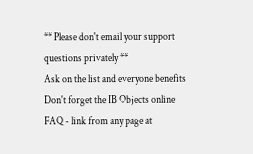** Please don't email your support questions privately **
Ask on the list and everyone benefits
Don't forget the IB Objects online FAQ - link from any page at